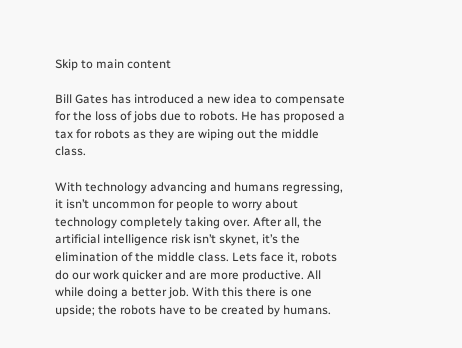Skip to main content

Bill Gates has introduced a new idea to compensate for the loss of jobs due to robots. He has proposed a tax for robots as they are wiping out the middle class.

With technology advancing and humans regressing, it isn’t uncommon for people to worry about technology completely taking over. After all, the artificial intelligence risk isn’t skynet, it’s the elimination of the middle class. Lets face it, robots do our work quicker and are more productive. All while doing a better job. With this there is one upside; the robots have to be created by humans.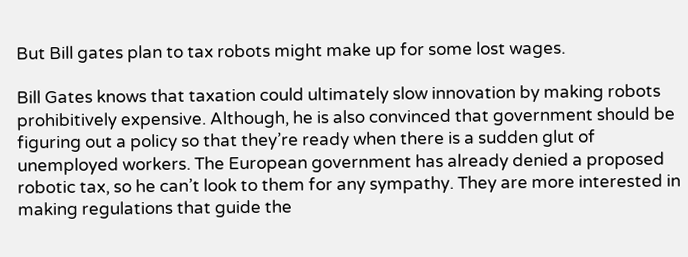But Bill gates plan to tax robots might make up for some lost wages.

Bill Gates knows that taxation could ultimately slow innovation by making robots prohibitively expensive. Although, he is also convinced that government should be figuring out a policy so that they’re ready when there is a sudden glut of unemployed workers. The European government has already denied a proposed robotic tax, so he can’t look to them for any sympathy. They are more interested in making regulations that guide the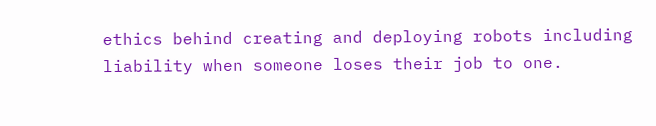ethics behind creating and deploying robots including liability when someone loses their job to one.